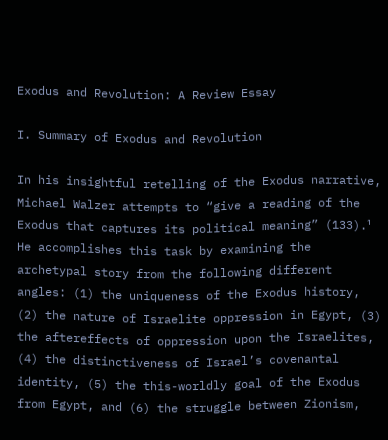Exodus and Revolution: A Review Essay

I. Summary of Exodus and Revolution

In his insightful retelling of the Exodus narrative, Michael Walzer attempts to “give a reading of the Exodus that captures its political meaning” (133).¹ He accomplishes this task by examining the archetypal story from the following different angles: (1) the uniqueness of the Exodus history, (2) the nature of Israelite oppression in Egypt, (3) the aftereffects of oppression upon the Israelites, (4) the distinctiveness of Israel’s covenantal identity, (5) the this-worldly goal of the Exodus from Egypt, and (6) the struggle between Zionism,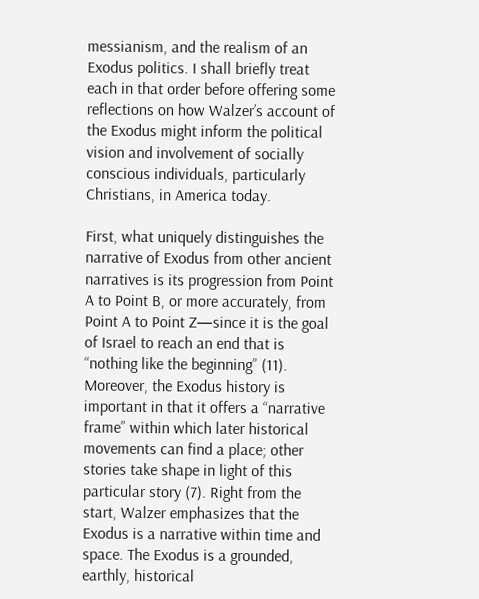messianism, and the realism of an Exodus politics. I shall briefly treat each in that order before offering some reflections on how Walzer’s account of the Exodus might inform the political vision and involvement of socially conscious individuals, particularly Christians, in America today.

First, what uniquely distinguishes the narrative of Exodus from other ancient narratives is its progression from Point A to Point B, or more accurately, from Point A to Point Z—since it is the goal of Israel to reach an end that is “nothing like the beginning” (11). Moreover, the Exodus history is important in that it offers a “narrative frame” within which later historical movements can find a place; other stories take shape in light of this particular story (7). Right from the start, Walzer emphasizes that the Exodus is a narrative within time and space. The Exodus is a grounded, earthly, historical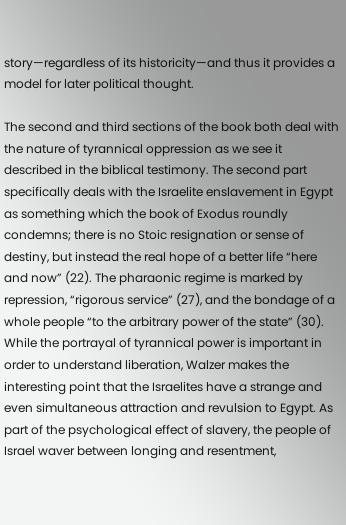story—regardless of its historicity—and thus it provides a model for later political thought.

The second and third sections of the book both deal with the nature of tyrannical oppression as we see it described in the biblical testimony. The second part specifically deals with the Israelite enslavement in Egypt as something which the book of Exodus roundly condemns; there is no Stoic resignation or sense of destiny, but instead the real hope of a better life “here and now” (22). The pharaonic regime is marked by repression, “rigorous service” (27), and the bondage of a whole people “to the arbitrary power of the state” (30). While the portrayal of tyrannical power is important in order to understand liberation, Walzer makes the interesting point that the Israelites have a strange and even simultaneous attraction and revulsion to Egypt. As part of the psychological effect of slavery, the people of Israel waver between longing and resentment,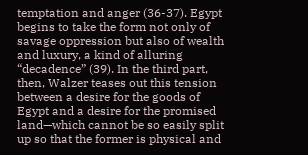temptation and anger (36-37). Egypt begins to take the form not only of savage oppression but also of wealth and luxury, a kind of alluring “decadence” (39). In the third part, then, Walzer teases out this tension between a desire for the goods of Egypt and a desire for the promised land—which cannot be so easily split up so that the former is physical and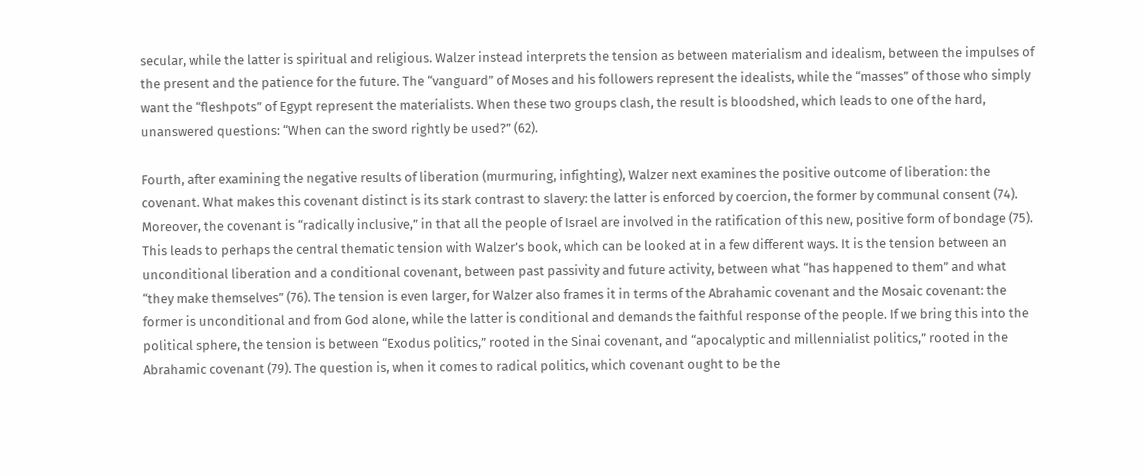secular, while the latter is spiritual and religious. Walzer instead interprets the tension as between materialism and idealism, between the impulses of the present and the patience for the future. The “vanguard” of Moses and his followers represent the idealists, while the “masses” of those who simply want the “fleshpots” of Egypt represent the materialists. When these two groups clash, the result is bloodshed, which leads to one of the hard, unanswered questions: “When can the sword rightly be used?” (62).

Fourth, after examining the negative results of liberation (murmuring, infighting), Walzer next examines the positive outcome of liberation: the covenant. What makes this covenant distinct is its stark contrast to slavery: the latter is enforced by coercion, the former by communal consent (74). Moreover, the covenant is “radically inclusive,” in that all the people of Israel are involved in the ratification of this new, positive form of bondage (75). This leads to perhaps the central thematic tension with Walzer’s book, which can be looked at in a few different ways. It is the tension between an unconditional liberation and a conditional covenant, between past passivity and future activity, between what “has happened to them” and what “they make themselves” (76). The tension is even larger, for Walzer also frames it in terms of the Abrahamic covenant and the Mosaic covenant: the former is unconditional and from God alone, while the latter is conditional and demands the faithful response of the people. If we bring this into the political sphere, the tension is between “Exodus politics,” rooted in the Sinai covenant, and “apocalyptic and millennialist politics,” rooted in the Abrahamic covenant (79). The question is, when it comes to radical politics, which covenant ought to be the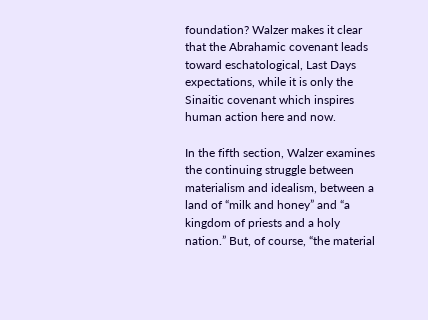foundation? Walzer makes it clear that the Abrahamic covenant leads toward eschatological, Last Days expectations, while it is only the Sinaitic covenant which inspires human action here and now.

In the fifth section, Walzer examines the continuing struggle between materialism and idealism, between a land of “milk and honey” and “a kingdom of priests and a holy nation.” But, of course, “the material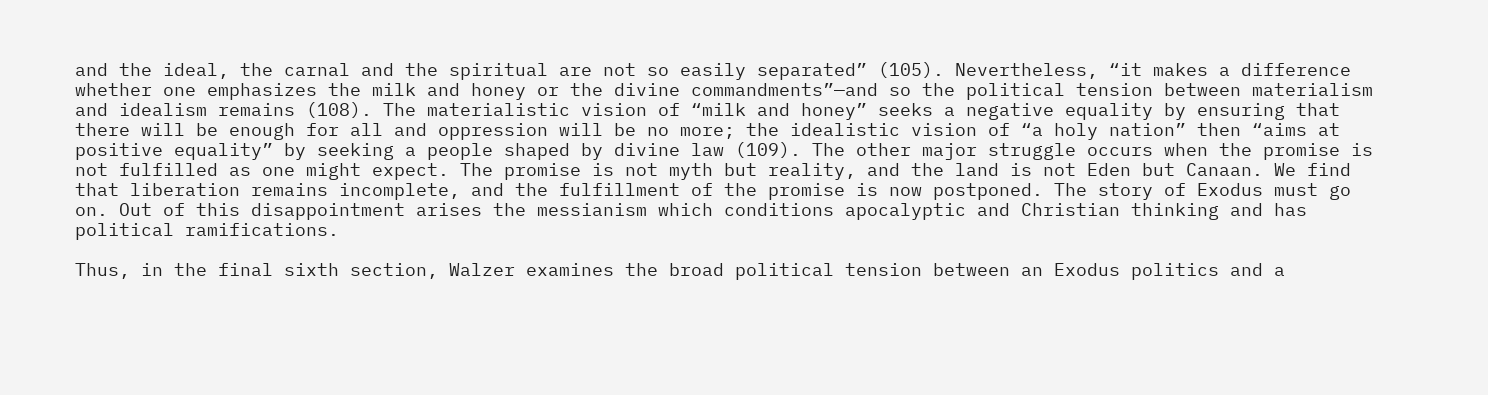and the ideal, the carnal and the spiritual are not so easily separated” (105). Nevertheless, “it makes a difference whether one emphasizes the milk and honey or the divine commandments”—and so the political tension between materialism and idealism remains (108). The materialistic vision of “milk and honey” seeks a negative equality by ensuring that there will be enough for all and oppression will be no more; the idealistic vision of “a holy nation” then “aims at positive equality” by seeking a people shaped by divine law (109). The other major struggle occurs when the promise is not fulfilled as one might expect. The promise is not myth but reality, and the land is not Eden but Canaan. We find that liberation remains incomplete, and the fulfillment of the promise is now postponed. The story of Exodus must go on. Out of this disappointment arises the messianism which conditions apocalyptic and Christian thinking and has political ramifications.

Thus, in the final sixth section, Walzer examines the broad political tension between an Exodus politics and a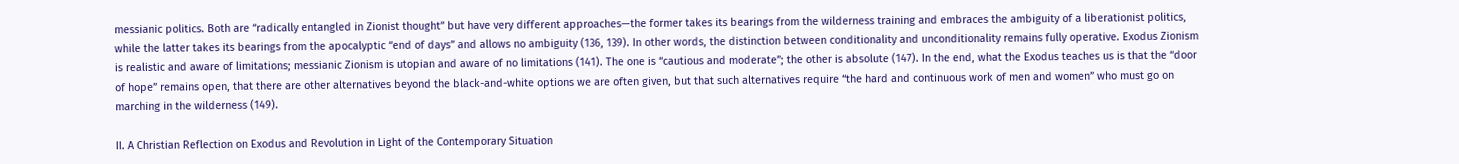messianic politics. Both are “radically entangled in Zionist thought” but have very different approaches—the former takes its bearings from the wilderness training and embraces the ambiguity of a liberationist politics, while the latter takes its bearings from the apocalyptic “end of days” and allows no ambiguity (136, 139). In other words, the distinction between conditionality and unconditionality remains fully operative. Exodus Zionism is realistic and aware of limitations; messianic Zionism is utopian and aware of no limitations (141). The one is “cautious and moderate”; the other is absolute (147). In the end, what the Exodus teaches us is that the “door of hope” remains open, that there are other alternatives beyond the black-and-white options we are often given, but that such alternatives require “the hard and continuous work of men and women” who must go on marching in the wilderness (149).

II. A Christian Reflection on Exodus and Revolution in Light of the Contemporary Situation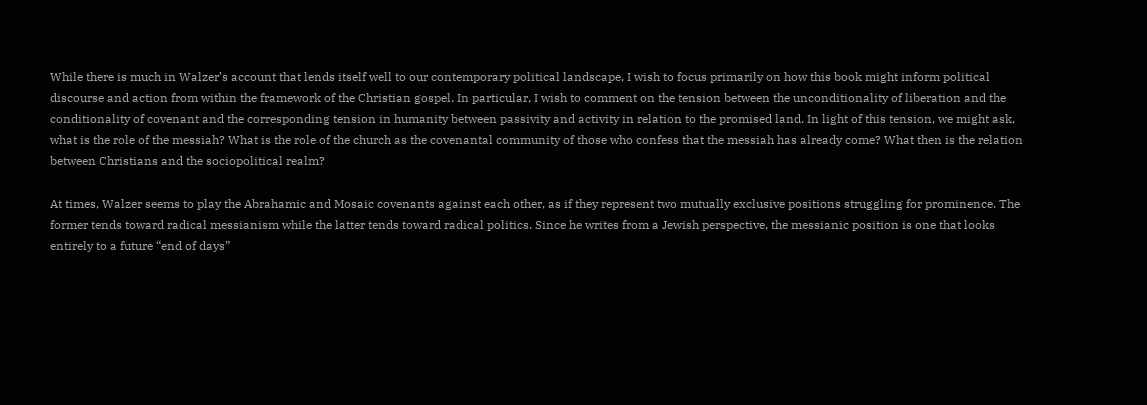While there is much in Walzer’s account that lends itself well to our contemporary political landscape, I wish to focus primarily on how this book might inform political discourse and action from within the framework of the Christian gospel. In particular, I wish to comment on the tension between the unconditionality of liberation and the conditionality of covenant and the corresponding tension in humanity between passivity and activity in relation to the promised land. In light of this tension, we might ask, what is the role of the messiah? What is the role of the church as the covenantal community of those who confess that the messiah has already come? What then is the relation between Christians and the sociopolitical realm?

At times, Walzer seems to play the Abrahamic and Mosaic covenants against each other, as if they represent two mutually exclusive positions struggling for prominence. The former tends toward radical messianism while the latter tends toward radical politics. Since he writes from a Jewish perspective, the messianic position is one that looks entirely to a future “end of days”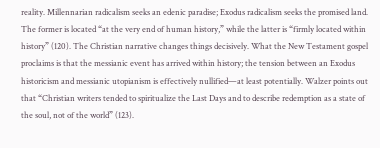reality. Millennarian radicalism seeks an edenic paradise; Exodus radicalism seeks the promised land. The former is located “at the very end of human history,” while the latter is “firmly located within history” (120). The Christian narrative changes things decisively. What the New Testament gospel proclaims is that the messianic event has arrived within history; the tension between an Exodus historicism and messianic utopianism is effectively nullified—at least potentially. Walzer points out that “Christian writers tended to spiritualize the Last Days and to describe redemption as a state of the soul, not of the world” (123).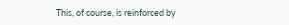This, of course, is reinforced by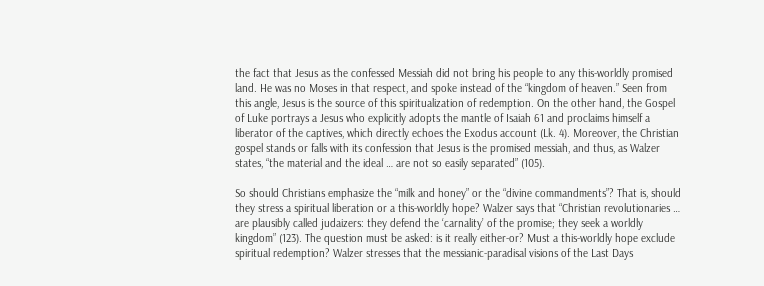the fact that Jesus as the confessed Messiah did not bring his people to any this-worldly promised land. He was no Moses in that respect, and spoke instead of the “kingdom of heaven.” Seen from this angle, Jesus is the source of this spiritualization of redemption. On the other hand, the Gospel of Luke portrays a Jesus who explicitly adopts the mantle of Isaiah 61 and proclaims himself a liberator of the captives, which directly echoes the Exodus account (Lk. 4). Moreover, the Christian gospel stands or falls with its confession that Jesus is the promised messiah, and thus, as Walzer states, “the material and the ideal … are not so easily separated” (105).

So should Christians emphasize the “milk and honey” or the “divine commandments”? That is, should they stress a spiritual liberation or a this-worldly hope? Walzer says that “Christian revolutionaries … are plausibly called judaizers: they defend the ‘carnality’ of the promise; they seek a worldly kingdom” (123). The question must be asked: is it really either-or? Must a this-worldly hope exclude spiritual redemption? Walzer stresses that the messianic-paradisal visions of the Last Days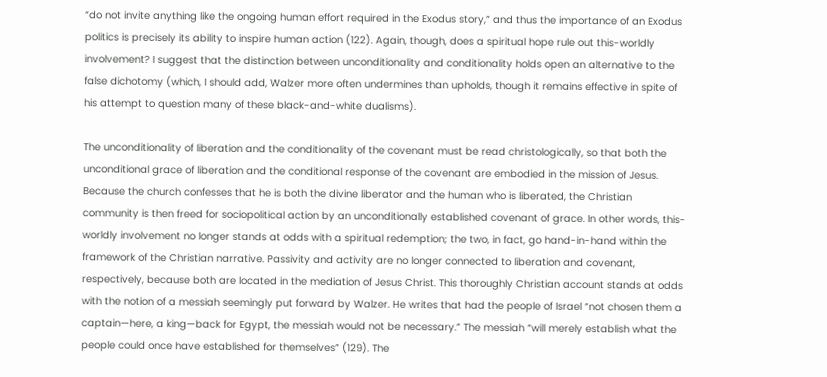“do not invite anything like the ongoing human effort required in the Exodus story,” and thus the importance of an Exodus politics is precisely its ability to inspire human action (122). Again, though, does a spiritual hope rule out this-worldly involvement? I suggest that the distinction between unconditionality and conditionality holds open an alternative to the false dichotomy (which, I should add, Walzer more often undermines than upholds, though it remains effective in spite of his attempt to question many of these black-and-white dualisms).

The unconditionality of liberation and the conditionality of the covenant must be read christologically, so that both the unconditional grace of liberation and the conditional response of the covenant are embodied in the mission of Jesus. Because the church confesses that he is both the divine liberator and the human who is liberated, the Christian community is then freed for sociopolitical action by an unconditionally established covenant of grace. In other words, this-worldly involvement no longer stands at odds with a spiritual redemption; the two, in fact, go hand-in-hand within the framework of the Christian narrative. Passivity and activity are no longer connected to liberation and covenant, respectively, because both are located in the mediation of Jesus Christ. This thoroughly Christian account stands at odds with the notion of a messiah seemingly put forward by Walzer. He writes that had the people of Israel “not chosen them a captain—here, a king—back for Egypt, the messiah would not be necessary.” The messiah “will merely establish what the people could once have established for themselves” (129). The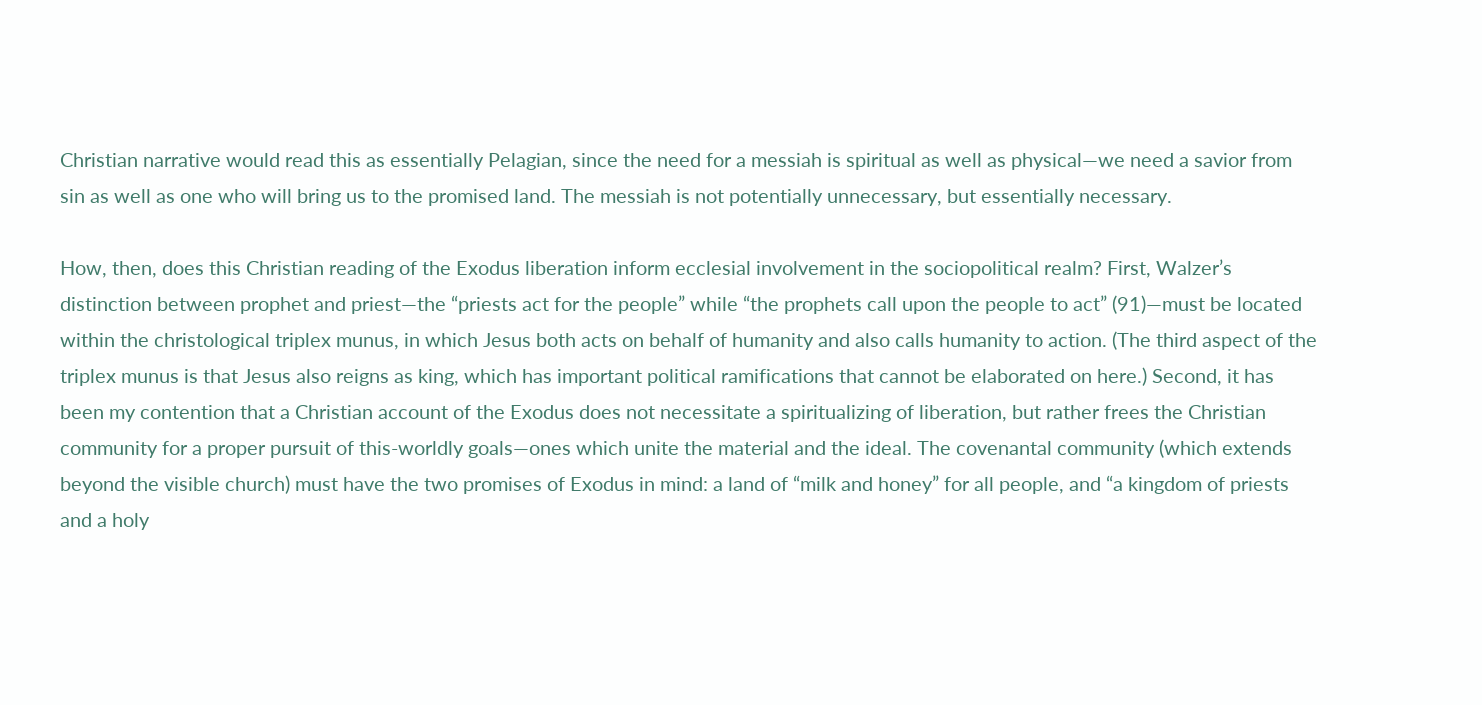Christian narrative would read this as essentially Pelagian, since the need for a messiah is spiritual as well as physical—we need a savior from sin as well as one who will bring us to the promised land. The messiah is not potentially unnecessary, but essentially necessary.

How, then, does this Christian reading of the Exodus liberation inform ecclesial involvement in the sociopolitical realm? First, Walzer’s distinction between prophet and priest—the “priests act for the people” while “the prophets call upon the people to act” (91)—must be located within the christological triplex munus, in which Jesus both acts on behalf of humanity and also calls humanity to action. (The third aspect of the triplex munus is that Jesus also reigns as king, which has important political ramifications that cannot be elaborated on here.) Second, it has been my contention that a Christian account of the Exodus does not necessitate a spiritualizing of liberation, but rather frees the Christian community for a proper pursuit of this-worldly goals—ones which unite the material and the ideal. The covenantal community (which extends beyond the visible church) must have the two promises of Exodus in mind: a land of “milk and honey” for all people, and “a kingdom of priests and a holy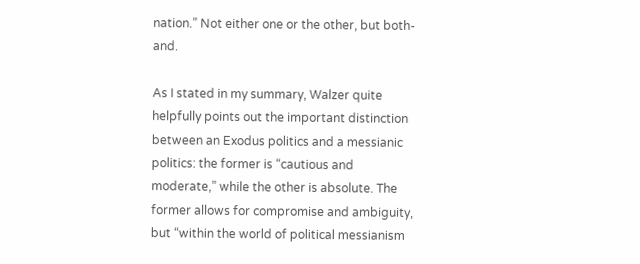nation.” Not either one or the other, but both-and.

As I stated in my summary, Walzer quite helpfully points out the important distinction between an Exodus politics and a messianic politics: the former is “cautious and moderate,” while the other is absolute. The former allows for compromise and ambiguity, but “within the world of political messianism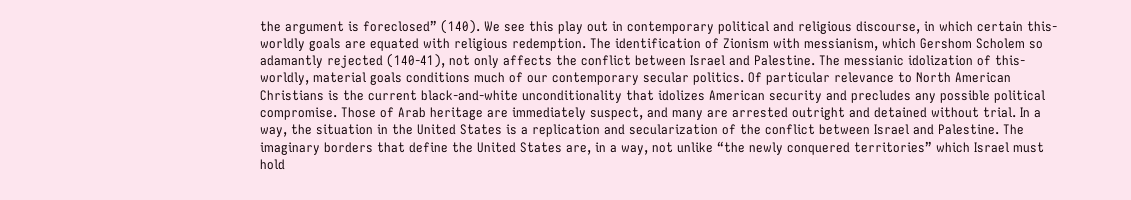the argument is foreclosed” (140). We see this play out in contemporary political and religious discourse, in which certain this-worldly goals are equated with religious redemption. The identification of Zionism with messianism, which Gershom Scholem so adamantly rejected (140-41), not only affects the conflict between Israel and Palestine. The messianic idolization of this-worldly, material goals conditions much of our contemporary secular politics. Of particular relevance to North American Christians is the current black-and-white unconditionality that idolizes American security and precludes any possible political compromise. Those of Arab heritage are immediately suspect, and many are arrested outright and detained without trial. In a way, the situation in the United States is a replication and secularization of the conflict between Israel and Palestine. The imaginary borders that define the United States are, in a way, not unlike “the newly conquered territories” which Israel must hold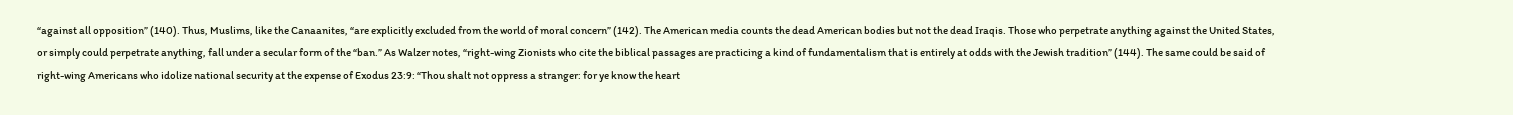“against all opposition” (140). Thus, Muslims, like the Canaanites, “are explicitly excluded from the world of moral concern” (142). The American media counts the dead American bodies but not the dead Iraqis. Those who perpetrate anything against the United States, or simply could perpetrate anything, fall under a secular form of the “ban.” As Walzer notes, “right-wing Zionists who cite the biblical passages are practicing a kind of fundamentalism that is entirely at odds with the Jewish tradition” (144). The same could be said of right-wing Americans who idolize national security at the expense of Exodus 23:9: “Thou shalt not oppress a stranger: for ye know the heart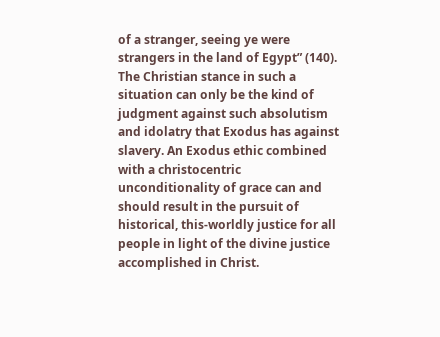of a stranger, seeing ye were strangers in the land of Egypt” (140). The Christian stance in such a situation can only be the kind of judgment against such absolutism and idolatry that Exodus has against slavery. An Exodus ethic combined with a christocentric unconditionality of grace can and should result in the pursuit of historical, this-worldly justice for all people in light of the divine justice accomplished in Christ.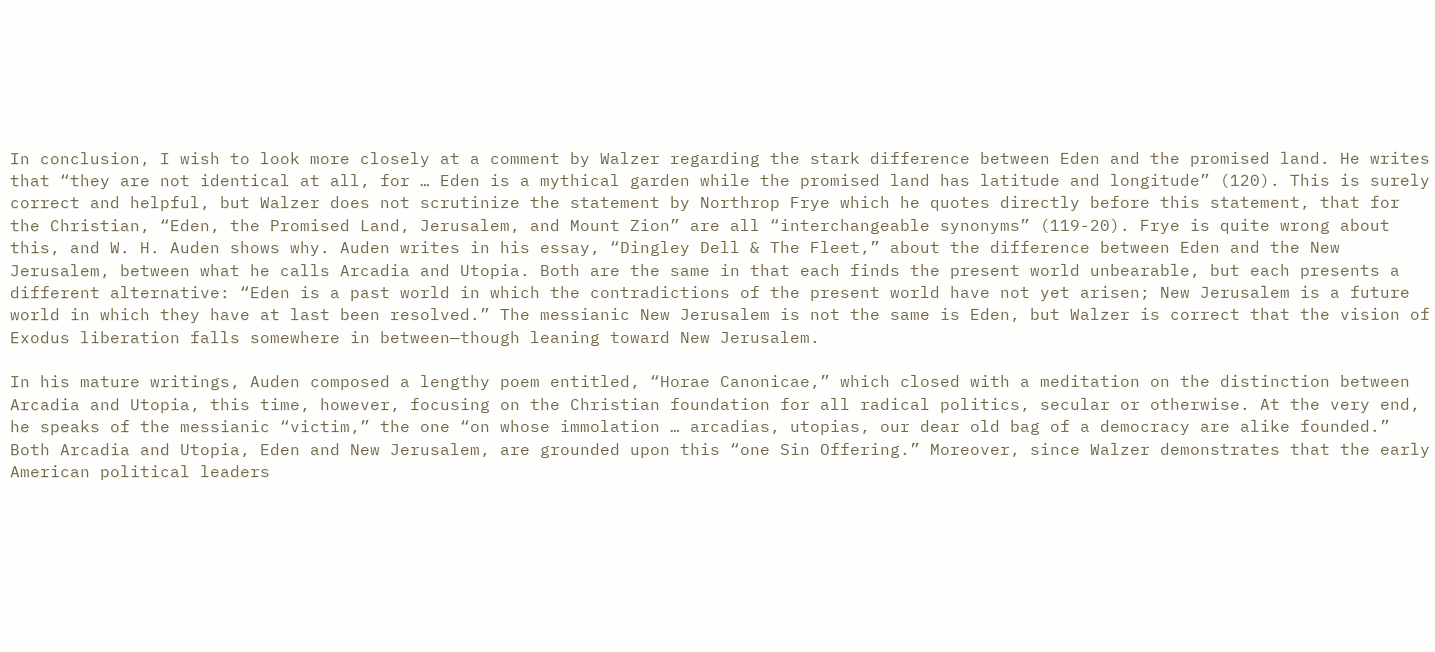In conclusion, I wish to look more closely at a comment by Walzer regarding the stark difference between Eden and the promised land. He writes that “they are not identical at all, for … Eden is a mythical garden while the promised land has latitude and longitude” (120). This is surely correct and helpful, but Walzer does not scrutinize the statement by Northrop Frye which he quotes directly before this statement, that for the Christian, “Eden, the Promised Land, Jerusalem, and Mount Zion” are all “interchangeable synonyms” (119-20). Frye is quite wrong about this, and W. H. Auden shows why. Auden writes in his essay, “Dingley Dell & The Fleet,” about the difference between Eden and the New Jerusalem, between what he calls Arcadia and Utopia. Both are the same in that each finds the present world unbearable, but each presents a different alternative: “Eden is a past world in which the contradictions of the present world have not yet arisen; New Jerusalem is a future world in which they have at last been resolved.” The messianic New Jerusalem is not the same is Eden, but Walzer is correct that the vision of Exodus liberation falls somewhere in between—though leaning toward New Jerusalem.

In his mature writings, Auden composed a lengthy poem entitled, “Horae Canonicae,” which closed with a meditation on the distinction between Arcadia and Utopia, this time, however, focusing on the Christian foundation for all radical politics, secular or otherwise. At the very end, he speaks of the messianic “victim,” the one “on whose immolation … arcadias, utopias, our dear old bag of a democracy are alike founded.” Both Arcadia and Utopia, Eden and New Jerusalem, are grounded upon this “one Sin Offering.” Moreover, since Walzer demonstrates that the early American political leaders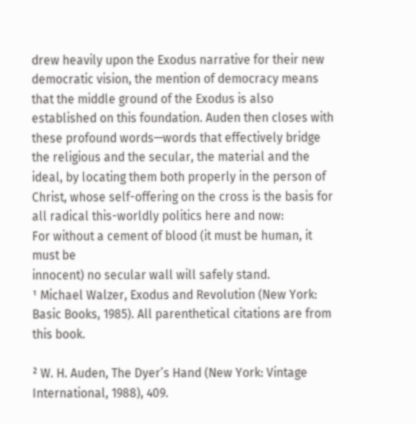drew heavily upon the Exodus narrative for their new democratic vision, the mention of democracy means that the middle ground of the Exodus is also established on this foundation. Auden then closes with these profound words—words that effectively bridge the religious and the secular, the material and the ideal, by locating them both properly in the person of Christ, whose self-offering on the cross is the basis for all radical this-worldly politics here and now:
For without a cement of blood (it must be human, it must be
innocent) no secular wall will safely stand.
¹ Michael Walzer, Exodus and Revolution (New York: Basic Books, 1985). All parenthetical citations are from this book.

² W. H. Auden, The Dyer’s Hand (New York: Vintage International, 1988), 409.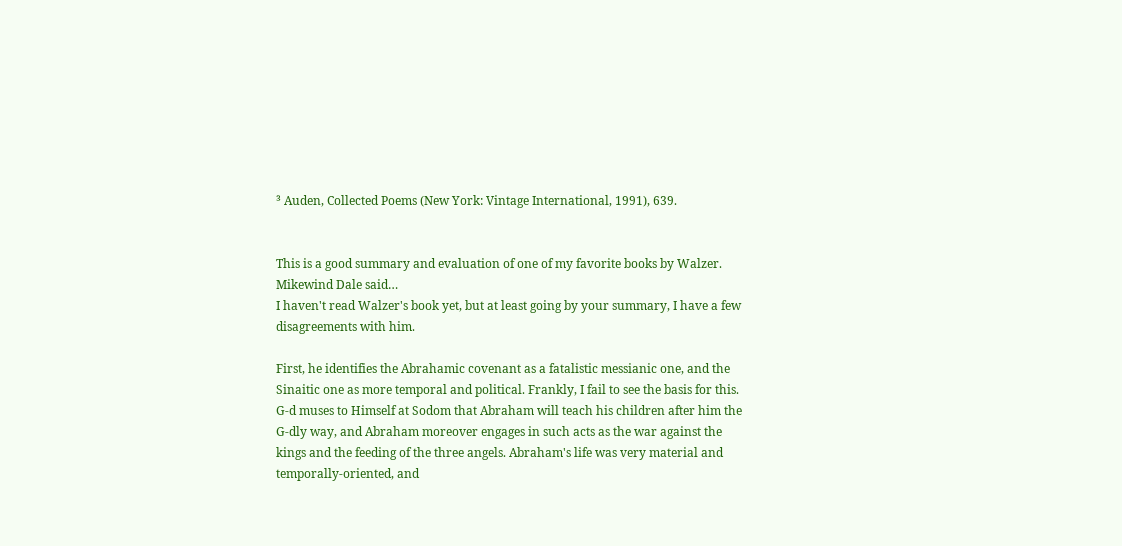³ Auden, Collected Poems (New York: Vintage International, 1991), 639.


This is a good summary and evaluation of one of my favorite books by Walzer.
Mikewind Dale said…
I haven't read Walzer's book yet, but at least going by your summary, I have a few disagreements with him.

First, he identifies the Abrahamic covenant as a fatalistic messianic one, and the Sinaitic one as more temporal and political. Frankly, I fail to see the basis for this. G-d muses to Himself at Sodom that Abraham will teach his children after him the G-dly way, and Abraham moreover engages in such acts as the war against the kings and the feeding of the three angels. Abraham's life was very material and temporally-oriented, and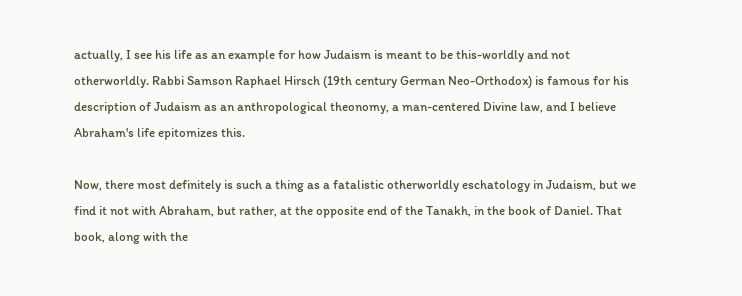actually, I see his life as an example for how Judaism is meant to be this-worldly and not otherworldly. Rabbi Samson Raphael Hirsch (19th century German Neo-Orthodox) is famous for his description of Judaism as an anthropological theonomy, a man-centered Divine law, and I believe Abraham's life epitomizes this.

Now, there most definitely is such a thing as a fatalistic otherworldly eschatology in Judaism, but we find it not with Abraham, but rather, at the opposite end of the Tanakh, in the book of Daniel. That book, along with the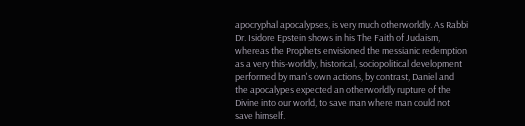apocryphal apocalypses, is very much otherworldly. As Rabbi Dr. Isidore Epstein shows in his The Faith of Judaism, whereas the Prophets envisioned the messianic redemption as a very this-worldly, historical, sociopolitical development performed by man's own actions, by contrast, Daniel and the apocalypes expected an otherworldly rupture of the Divine into our world, to save man where man could not save himself.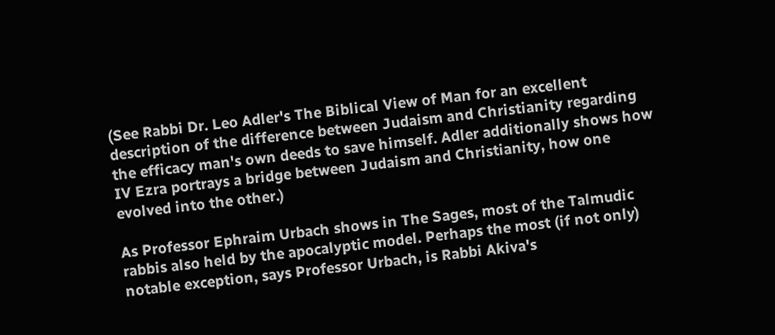(See Rabbi Dr. Leo Adler's The Biblical View of Man for an excellent description of the difference between Judaism and Christianity regarding the efficacy man's own deeds to save himself. Adler additionally shows how IV Ezra portrays a bridge between Judaism and Christianity, how one evolved into the other.)

As Professor Ephraim Urbach shows in The Sages, most of the Talmudic rabbis also held by the apocalyptic model. Perhaps the most (if not only) notable exception, says Professor Urbach, is Rabbi Akiva's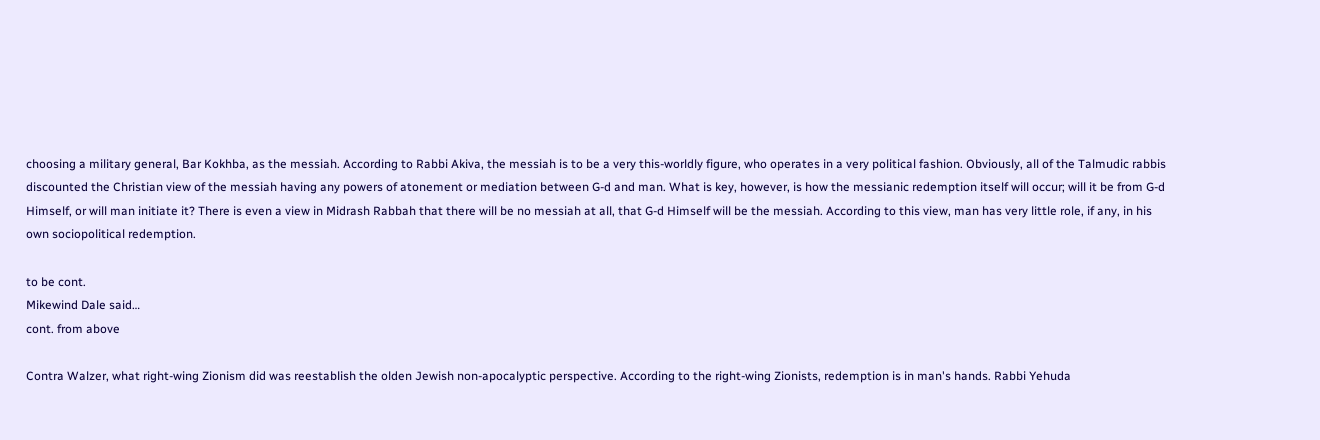choosing a military general, Bar Kokhba, as the messiah. According to Rabbi Akiva, the messiah is to be a very this-worldly figure, who operates in a very political fashion. Obviously, all of the Talmudic rabbis discounted the Christian view of the messiah having any powers of atonement or mediation between G-d and man. What is key, however, is how the messianic redemption itself will occur; will it be from G-d Himself, or will man initiate it? There is even a view in Midrash Rabbah that there will be no messiah at all, that G-d Himself will be the messiah. According to this view, man has very little role, if any, in his own sociopolitical redemption.

to be cont.
Mikewind Dale said…
cont. from above

Contra Walzer, what right-wing Zionism did was reestablish the olden Jewish non-apocalyptic perspective. According to the right-wing Zionists, redemption is in man's hands. Rabbi Yehuda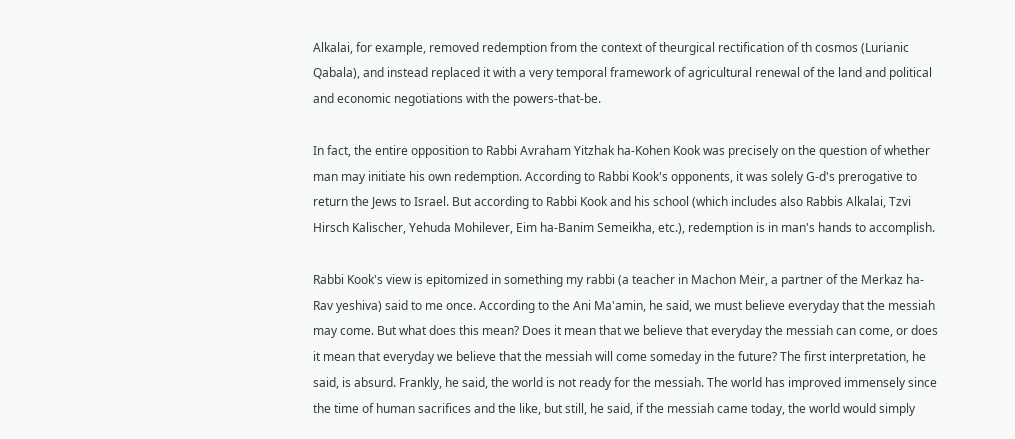Alkalai, for example, removed redemption from the context of theurgical rectification of th cosmos (Lurianic Qabala), and instead replaced it with a very temporal framework of agricultural renewal of the land and political and economic negotiations with the powers-that-be.

In fact, the entire opposition to Rabbi Avraham Yitzhak ha-Kohen Kook was precisely on the question of whether man may initiate his own redemption. According to Rabbi Kook's opponents, it was solely G-d's prerogative to return the Jews to Israel. But according to Rabbi Kook and his school (which includes also Rabbis Alkalai, Tzvi Hirsch Kalischer, Yehuda Mohilever, Eim ha-Banim Semeikha, etc.), redemption is in man's hands to accomplish.

Rabbi Kook's view is epitomized in something my rabbi (a teacher in Machon Meir, a partner of the Merkaz ha-Rav yeshiva) said to me once. According to the Ani Ma'amin, he said, we must believe everyday that the messiah may come. But what does this mean? Does it mean that we believe that everyday the messiah can come, or does it mean that everyday we believe that the messiah will come someday in the future? The first interpretation, he said, is absurd. Frankly, he said, the world is not ready for the messiah. The world has improved immensely since the time of human sacrifices and the like, but still, he said, if the messiah came today, the world would simply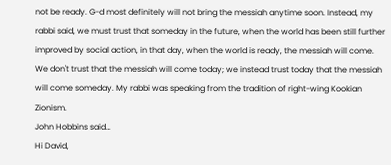not be ready. G-d most definitely will not bring the messiah anytime soon. Instead, my rabbi said, we must trust that someday in the future, when the world has been still further improved by social action, in that day, when the world is ready, the messiah will come. We don't trust that the messiah will come today; we instead trust today that the messiah will come someday. My rabbi was speaking from the tradition of right-wing Kookian Zionism.
John Hobbins said…
Hi David,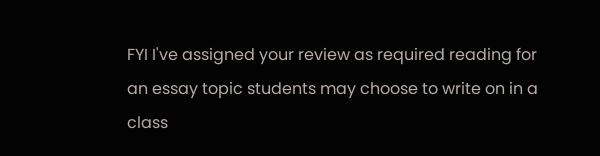FYI I've assigned your review as required reading for an essay topic students may choose to write on in a class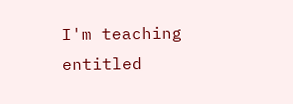I'm teaching entitled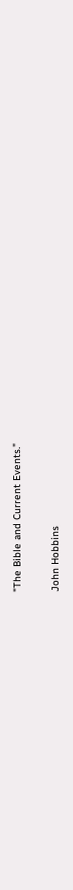"The Bible and Current Events."

John Hobbins